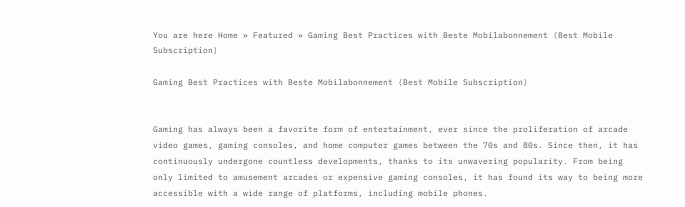You are here Home » Featured » Gaming Best Practices with Beste Mobilabonnement (Best Mobile Subscription)

Gaming Best Practices with Beste Mobilabonnement (Best Mobile Subscription)


Gaming has always been a favorite form of entertainment, ever since the proliferation of arcade video games, gaming consoles, and home computer games between the 70s and 80s. Since then, it has continuously undergone countless developments, thanks to its unwavering popularity. From being only limited to amusement arcades or expensive gaming consoles, it has found its way to being more accessible with a wide range of platforms, including mobile phones.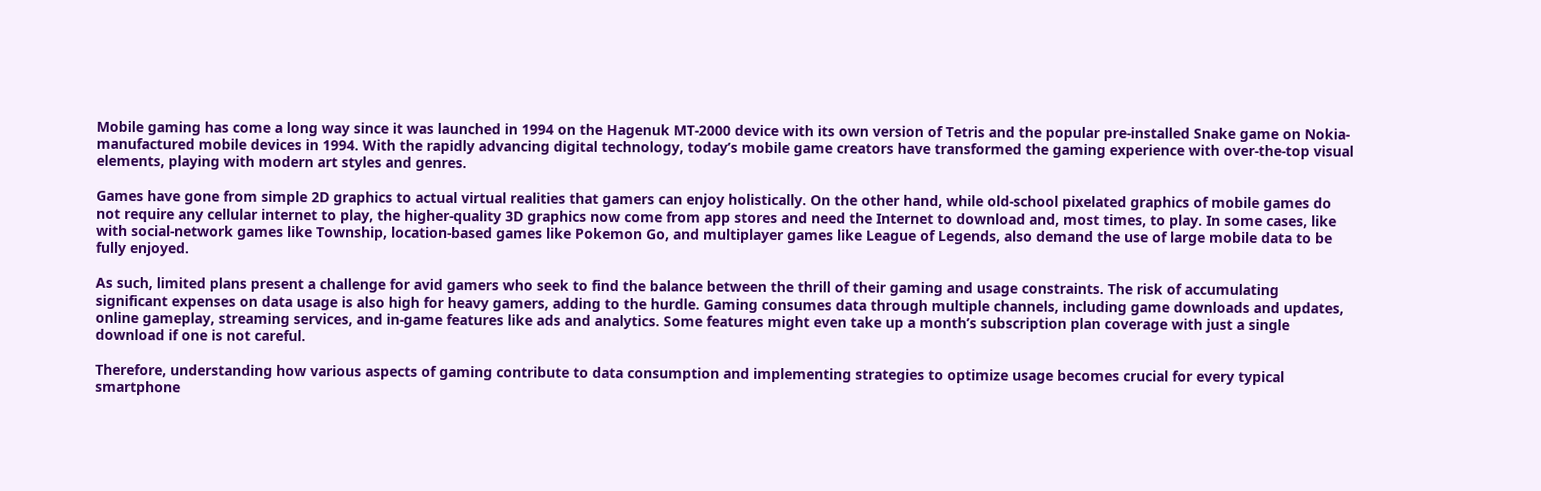Mobile gaming has come a long way since it was launched in 1994 on the Hagenuk MT-2000 device with its own version of Tetris and the popular pre-installed Snake game on Nokia-manufactured mobile devices in 1994. With the rapidly advancing digital technology, today’s mobile game creators have transformed the gaming experience with over-the-top visual elements, playing with modern art styles and genres.

Games have gone from simple 2D graphics to actual virtual realities that gamers can enjoy holistically. On the other hand, while old-school pixelated graphics of mobile games do not require any cellular internet to play, the higher-quality 3D graphics now come from app stores and need the Internet to download and, most times, to play. In some cases, like with social-network games like Township, location-based games like Pokemon Go, and multiplayer games like League of Legends, also demand the use of large mobile data to be fully enjoyed.

As such, limited plans present a challenge for avid gamers who seek to find the balance between the thrill of their gaming and usage constraints. The risk of accumulating significant expenses on data usage is also high for heavy gamers, adding to the hurdle. Gaming consumes data through multiple channels, including game downloads and updates, online gameplay, streaming services, and in-game features like ads and analytics. Some features might even take up a month’s subscription plan coverage with just a single download if one is not careful.

Therefore, understanding how various aspects of gaming contribute to data consumption and implementing strategies to optimize usage becomes crucial for every typical smartphone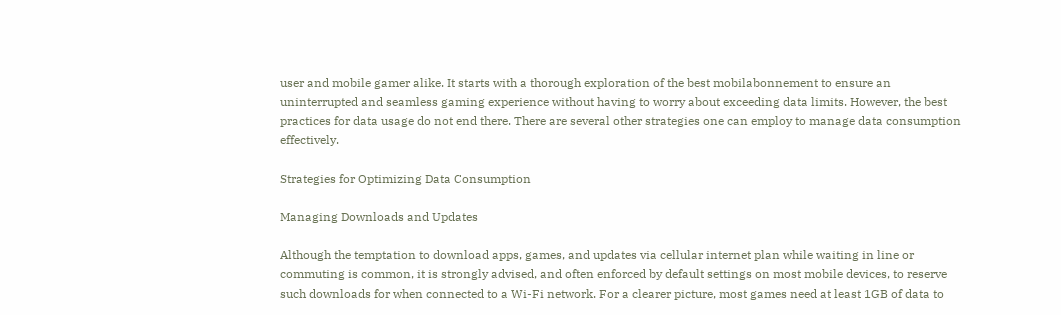user and mobile gamer alike. It starts with a thorough exploration of the best mobilabonnement to ensure an uninterrupted and seamless gaming experience without having to worry about exceeding data limits. However, the best practices for data usage do not end there. There are several other strategies one can employ to manage data consumption effectively.

Strategies for Optimizing Data Consumption

Managing Downloads and Updates

Although the temptation to download apps, games, and updates via cellular internet plan while waiting in line or commuting is common, it is strongly advised, and often enforced by default settings on most mobile devices, to reserve such downloads for when connected to a Wi-Fi network. For a clearer picture, most games need at least 1GB of data to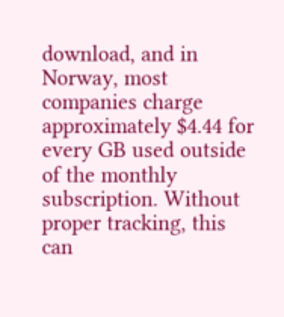download, and in Norway, most companies charge approximately $4.44 for every GB used outside of the monthly subscription. Without proper tracking, this can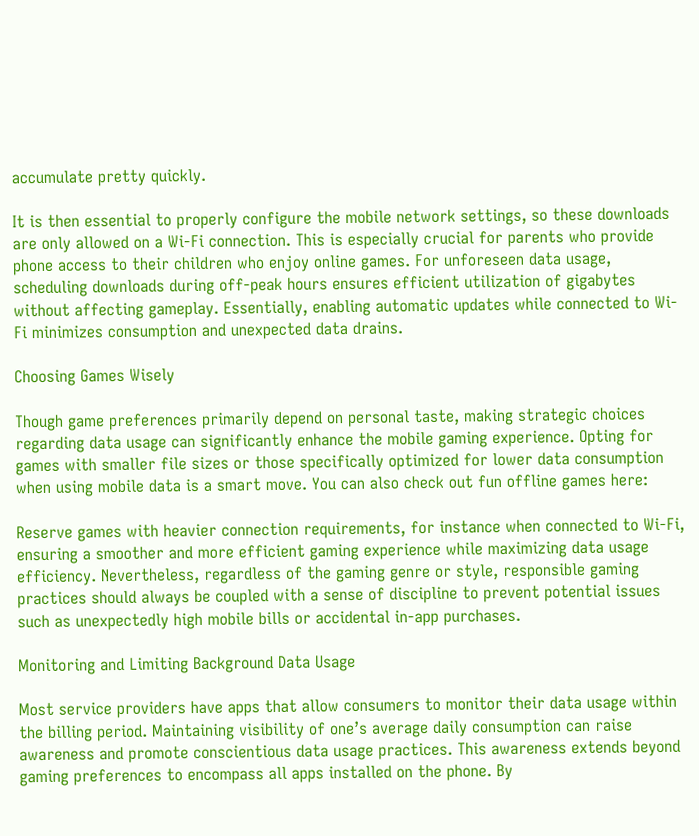accumulate pretty quickly.

It is then essential to properly configure the mobile network settings, so these downloads are only allowed on a Wi-Fi connection. This is especially crucial for parents who provide phone access to their children who enjoy online games. For unforeseen data usage, scheduling downloads during off-peak hours ensures efficient utilization of gigabytes without affecting gameplay. Essentially, enabling automatic updates while connected to Wi-Fi minimizes consumption and unexpected data drains.

Choosing Games Wisely

Though game preferences primarily depend on personal taste, making strategic choices regarding data usage can significantly enhance the mobile gaming experience. Opting for games with smaller file sizes or those specifically optimized for lower data consumption when using mobile data is a smart move. You can also check out fun offline games here:

Reserve games with heavier connection requirements, for instance when connected to Wi-Fi, ensuring a smoother and more efficient gaming experience while maximizing data usage efficiency. Nevertheless, regardless of the gaming genre or style, responsible gaming practices should always be coupled with a sense of discipline to prevent potential issues such as unexpectedly high mobile bills or accidental in-app purchases.

Monitoring and Limiting Background Data Usage

Most service providers have apps that allow consumers to monitor their data usage within the billing period. Maintaining visibility of one’s average daily consumption can raise awareness and promote conscientious data usage practices. This awareness extends beyond gaming preferences to encompass all apps installed on the phone. By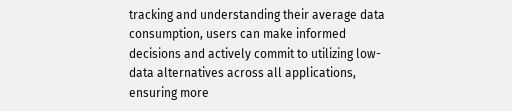tracking and understanding their average data consumption, users can make informed decisions and actively commit to utilizing low-data alternatives across all applications, ensuring more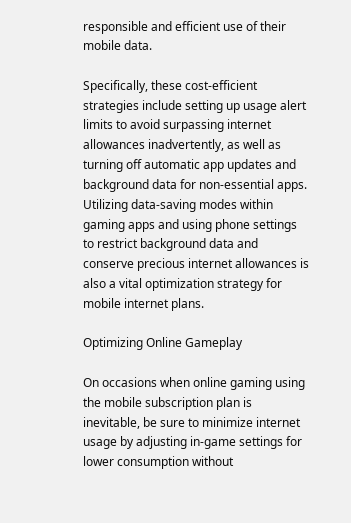responsible and efficient use of their mobile data.

Specifically, these cost-efficient strategies include setting up usage alert limits to avoid surpassing internet allowances inadvertently, as well as turning off automatic app updates and background data for non-essential apps. Utilizing data-saving modes within gaming apps and using phone settings to restrict background data and conserve precious internet allowances is also a vital optimization strategy for mobile internet plans.

Optimizing Online Gameplay

On occasions when online gaming using the mobile subscription plan is inevitable, be sure to minimize internet usage by adjusting in-game settings for lower consumption without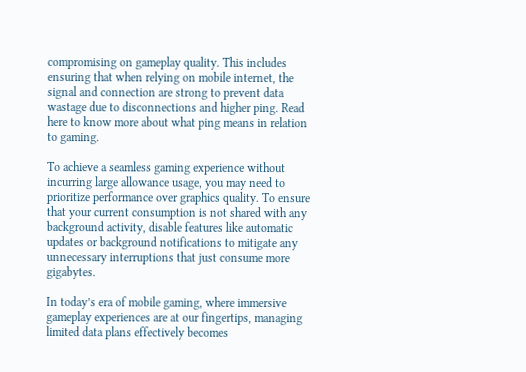compromising on gameplay quality. This includes ensuring that when relying on mobile internet, the signal and connection are strong to prevent data wastage due to disconnections and higher ping. Read here to know more about what ping means in relation to gaming.

To achieve a seamless gaming experience without incurring large allowance usage, you may need to prioritize performance over graphics quality. To ensure that your current consumption is not shared with any background activity, disable features like automatic updates or background notifications to mitigate any unnecessary interruptions that just consume more gigabytes.

In today’s era of mobile gaming, where immersive gameplay experiences are at our fingertips, managing limited data plans effectively becomes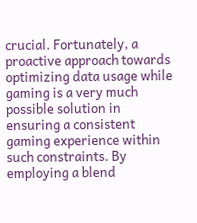crucial. Fortunately, a proactive approach towards optimizing data usage while gaming is a very much possible solution in ensuring a consistent gaming experience within such constraints. By employing a blend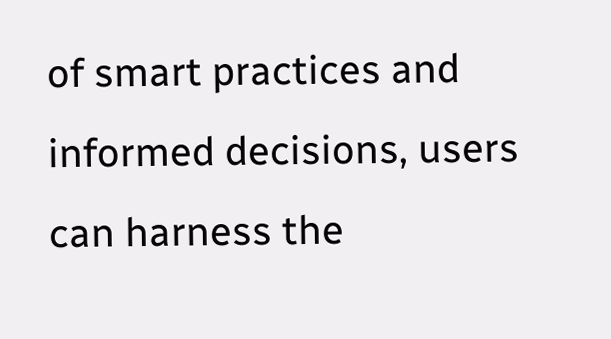of smart practices and informed decisions, users can harness the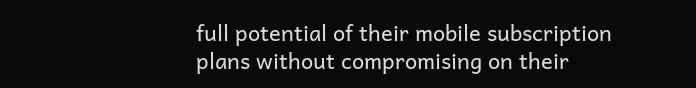full potential of their mobile subscription plans without compromising on their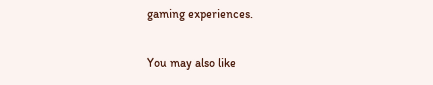gaming experiences.

You may also like